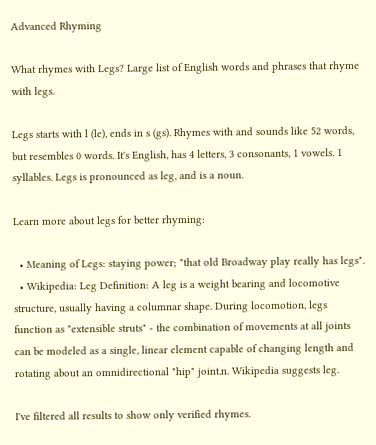Advanced Rhyming

What rhymes with Legs? Large list of English words and phrases that rhyme with legs.

Legs starts with l (le), ends in s (gs). Rhymes with and sounds like 52 words, but resembles 0 words. It's English, has 4 letters, 3 consonants, 1 vowels. 1 syllables. Legs is pronounced as leg, and is a noun.

Learn more about legs for better rhyming:

  • Meaning of Legs: staying power; "that old Broadway play really has legs".
  • Wikipedia: Leg Definition: A leg is a weight bearing and locomotive structure, usually having a columnar shape. During locomotion, legs function as "extensible struts" - the combination of movements at all joints can be modeled as a single, linear element capable of changing length and rotating about an omnidirectional "hip" joint.n. Wikipedia suggests leg.

I've filtered all results to show only verified rhymes.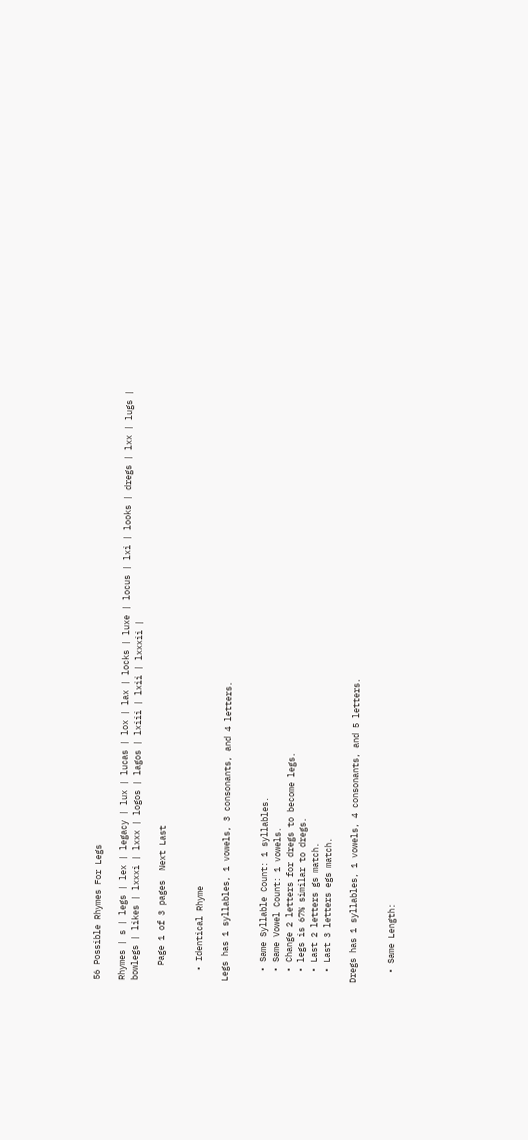56 Possible Rhymes For Legs

Rhymes | s | legs | lex | legacy | lux | lucas | lox | lax | locks | luxe | locus | lxi | looks | dregs | lxx | lugs | bowlegs | likes | lxxxi | lxxx | logos | lagos | lxiii | lxii | lxxxii |

   Page 1 of 3 pages  Next Last


  • Identical Rhyme

Legs has 1 syllables, 1 vowels, 3 consonants, and 4 letters.


  • Same Syllable Count: 1 syllables.
  • Same Vowel Count: 1 vowels.
  • Change 2 letters for dregs to become legs.
  • legs is 67% similar to dregs.
  • Last 2 letters gs match.
  • Last 3 letters egs match.

Dregs has 1 syllables, 1 vowels, 4 consonants, and 5 letters.


  • Same Length: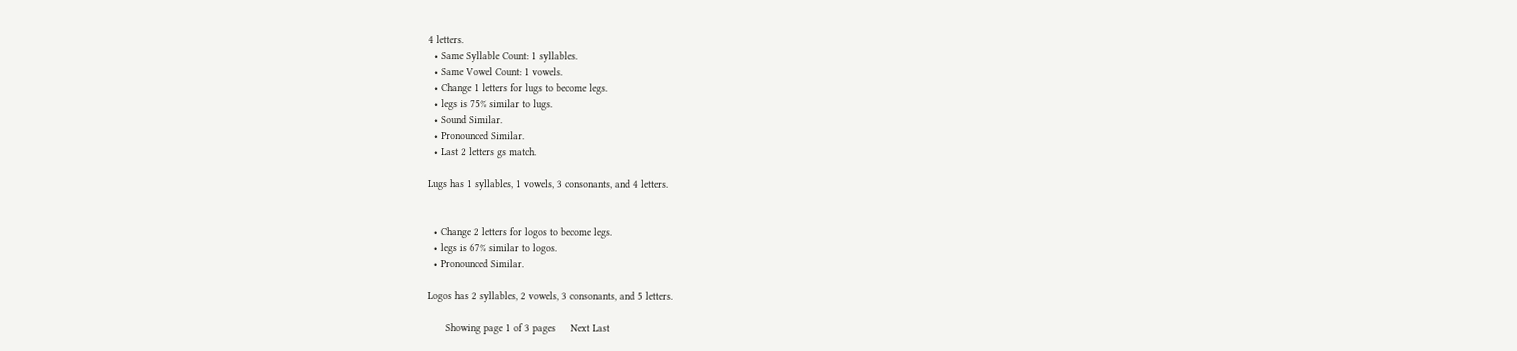4 letters.
  • Same Syllable Count: 1 syllables.
  • Same Vowel Count: 1 vowels.
  • Change 1 letters for lugs to become legs.
  • legs is 75% similar to lugs.
  • Sound Similar.
  • Pronounced Similar.
  • Last 2 letters gs match.

Lugs has 1 syllables, 1 vowels, 3 consonants, and 4 letters.


  • Change 2 letters for logos to become legs.
  • legs is 67% similar to logos.
  • Pronounced Similar.

Logos has 2 syllables, 2 vowels, 3 consonants, and 5 letters.

      Showing page 1 of 3 pages     Next Last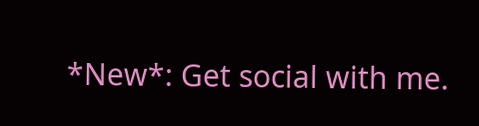*New*: Get social with me.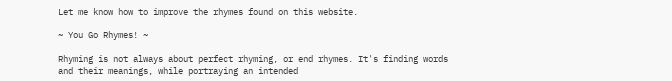Let me know how to improve the rhymes found on this website.

~ You Go Rhymes! ~

Rhyming is not always about perfect rhyming, or end rhymes. It's finding words and their meanings, while portraying an intended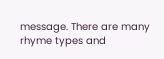message. There are many rhyme types and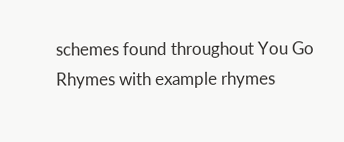schemes found throughout You Go Rhymes with example rhymes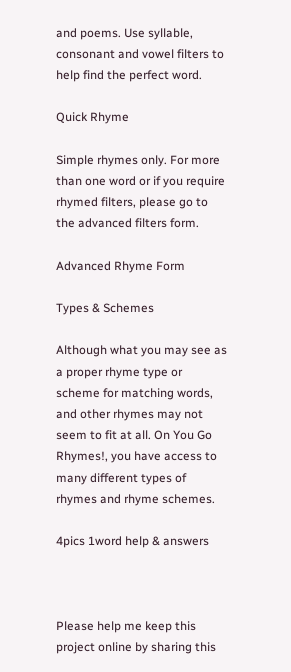and poems. Use syllable, consonant and vowel filters to help find the perfect word.

Quick Rhyme

Simple rhymes only. For more than one word or if you require rhymed filters, please go to the advanced filters form.

Advanced Rhyme Form

Types & Schemes

Although what you may see as a proper rhyme type or scheme for matching words, and other rhymes may not seem to fit at all. On You Go Rhymes!, you have access to many different types of rhymes and rhyme schemes.

4pics 1word help & answers



Please help me keep this project online by sharing this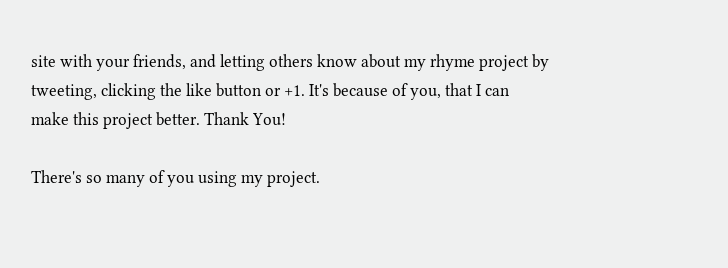site with your friends, and letting others know about my rhyme project by tweeting, clicking the like button or +1. It's because of you, that I can make this project better. Thank You!

There's so many of you using my project.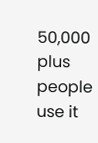50,000 plus people use it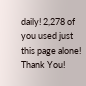daily! 2,278 of you used just this page alone! Thank You!